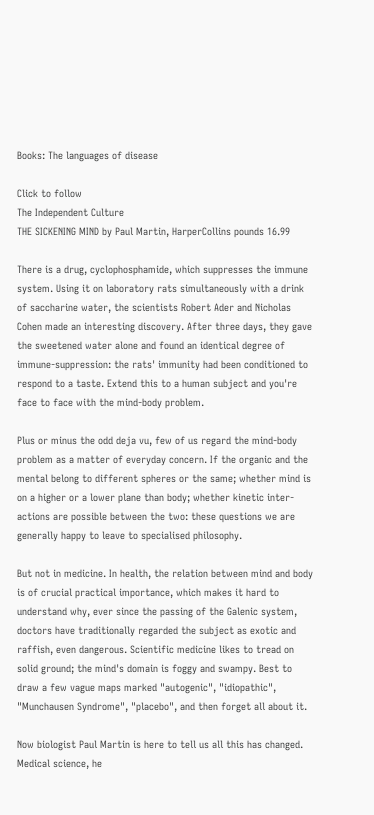Books: The languages of disease

Click to follow
The Independent Culture
THE SICKENING MIND by Paul Martin, HarperCollins pounds 16.99

There is a drug, cyclophosphamide, which suppresses the immune system. Using it on laboratory rats simultaneously with a drink of saccharine water, the scientists Robert Ader and Nicholas Cohen made an interesting discovery. After three days, they gave the sweetened water alone and found an identical degree of immune-suppression: the rats' immunity had been conditioned to respond to a taste. Extend this to a human subject and you're face to face with the mind-body problem.

Plus or minus the odd deja vu, few of us regard the mind-body problem as a matter of everyday concern. If the organic and the mental belong to different spheres or the same; whether mind is on a higher or a lower plane than body; whether kinetic inter-actions are possible between the two: these questions we are generally happy to leave to specialised philosophy.

But not in medicine. In health, the relation between mind and body is of crucial practical importance, which makes it hard to understand why, ever since the passing of the Galenic system, doctors have traditionally regarded the subject as exotic and raffish, even dangerous. Scientific medicine likes to tread on solid ground; the mind's domain is foggy and swampy. Best to draw a few vague maps marked "autogenic", "idiopathic", "Munchausen Syndrome", "placebo", and then forget all about it.

Now biologist Paul Martin is here to tell us all this has changed. Medical science, he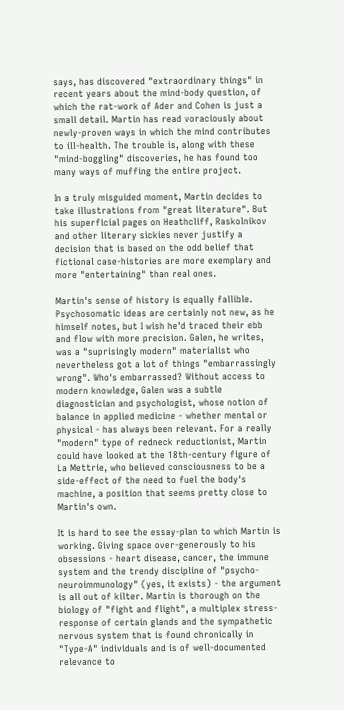says, has discovered "extraordinary things" in recent years about the mind-body question, of which the rat-work of Ader and Cohen is just a small detail. Martin has read voraciously about newly-proven ways in which the mind contributes to ill-health. The trouble is, along with these "mind-boggling" discoveries, he has found too many ways of muffing the entire project.

In a truly misguided moment, Martin decides to take illustrations from "great literature". But his superficial pages on Heathcliff, Raskolnikov and other literary sickies never justify a decision that is based on the odd belief that fictional case-histories are more exemplary and more "entertaining" than real ones.

Martin's sense of history is equally fallible. Psychosomatic ideas are certainly not new, as he himself notes, but I wish he'd traced their ebb and flow with more precision. Galen, he writes, was a "suprisingly modern" materialist who nevertheless got a lot of things "embarrassingly wrong". Who's embarrassed? Without access to modern knowledge, Galen was a subtle diagnostician and psychologist, whose notion of balance in applied medicine - whether mental or physical - has always been relevant. For a really "modern" type of redneck reductionist, Martin could have looked at the 18th-century figure of La Mettrie, who believed consciousness to be a side-effect of the need to fuel the body's machine, a position that seems pretty close to Martin's own.

It is hard to see the essay-plan to which Martin is working. Giving space over-generously to his obsessions - heart disease, cancer, the immune system and the trendy discipline of "psycho-neuroimmunology" (yes, it exists) - the argument is all out of kilter. Martin is thorough on the biology of "fight and flight", a multiplex stress-response of certain glands and the sympathetic nervous system that is found chronically in "Type-A" individuals and is of well-documented relevance to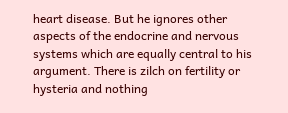heart disease. But he ignores other aspects of the endocrine and nervous systems which are equally central to his argument. There is zilch on fertility or hysteria and nothing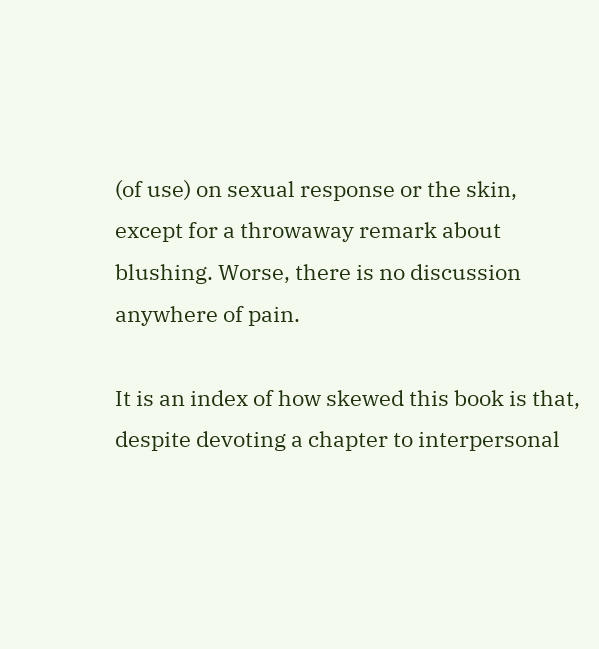(of use) on sexual response or the skin, except for a throwaway remark about blushing. Worse, there is no discussion anywhere of pain.

It is an index of how skewed this book is that, despite devoting a chapter to interpersonal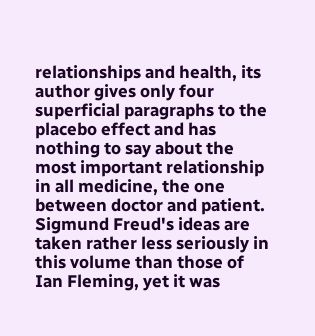relationships and health, its author gives only four superficial paragraphs to the placebo effect and has nothing to say about the most important relationship in all medicine, the one between doctor and patient. Sigmund Freud's ideas are taken rather less seriously in this volume than those of Ian Fleming, yet it was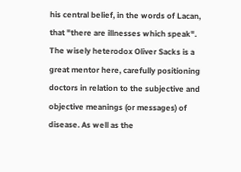his central belief, in the words of Lacan, that "there are illnesses which speak". The wisely heterodox Oliver Sacks is a great mentor here, carefully positioning doctors in relation to the subjective and objective meanings (or messages) of disease. As well as the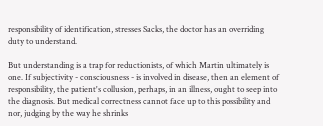responsibility of identification, stresses Sacks, the doctor has an overriding duty to understand.

But understanding is a trap for reductionists, of which Martin ultimately is one. If subjectivity - consciousness - is involved in disease, then an element of responsibility, the patient's collusion, perhaps, in an illness, ought to seep into the diagnosis. But medical correctness cannot face up to this possibility and nor, judging by the way he shrinks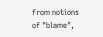from notions of "blame",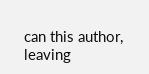can this author, leaving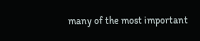many of the most important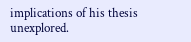implications of his thesis unexplored.